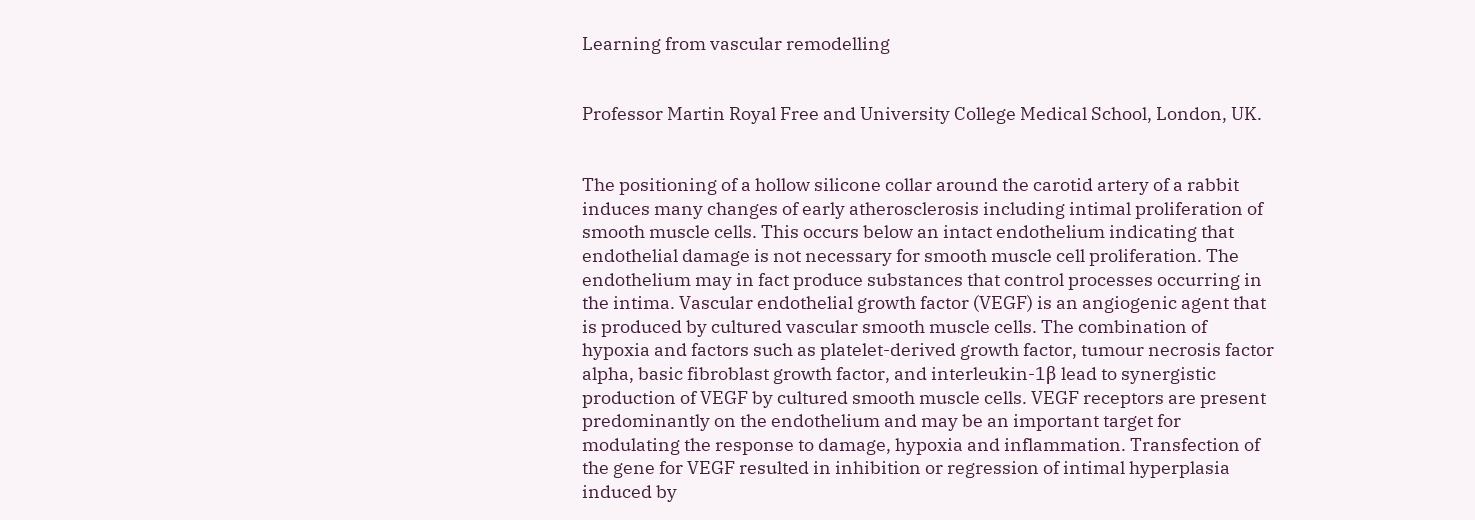Learning from vascular remodelling


Professor Martin Royal Free and University College Medical School, London, UK.


The positioning of a hollow silicone collar around the carotid artery of a rabbit induces many changes of early atherosclerosis including intimal proliferation of smooth muscle cells. This occurs below an intact endothelium indicating that endothelial damage is not necessary for smooth muscle cell proliferation. The endothelium may in fact produce substances that control processes occurring in the intima. Vascular endothelial growth factor (VEGF) is an angiogenic agent that is produced by cultured vascular smooth muscle cells. The combination of hypoxia and factors such as platelet-derived growth factor, tumour necrosis factor alpha, basic fibroblast growth factor, and interleukin-1β lead to synergistic production of VEGF by cultured smooth muscle cells. VEGF receptors are present predominantly on the endothelium and may be an important target for modulating the response to damage, hypoxia and inflammation. Transfection of the gene for VEGF resulted in inhibition or regression of intimal hyperplasia induced by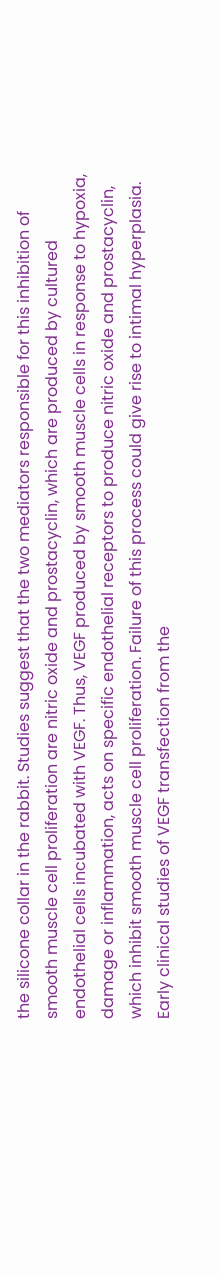the silicone collar in the rabbit. Studies suggest that the two mediators responsible for this inhibition of smooth muscle cell proliferation are nitric oxide and prostacyclin, which are produced by cultured endothelial cells incubated with VEGF. Thus, VEGF produced by smooth muscle cells in response to hypoxia, damage or inflammation, acts on specific endothelial receptors to produce nitric oxide and prostacyclin, which inhibit smooth muscle cell proliferation. Failure of this process could give rise to intimal hyperplasia. Early clinical studies of VEGF transfection from the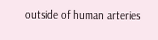outside of human arteries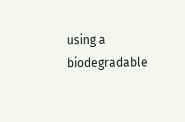using a biodegradable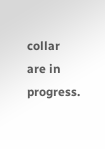collar are in progress.